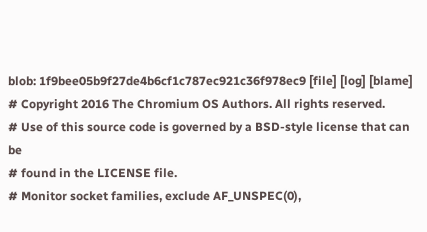blob: 1f9bee05b9f27de4b6cf1c787ec921c36f978ec9 [file] [log] [blame]
# Copyright 2016 The Chromium OS Authors. All rights reserved.
# Use of this source code is governed by a BSD-style license that can be
# found in the LICENSE file.
# Monitor socket families, exclude AF_UNSPEC(0),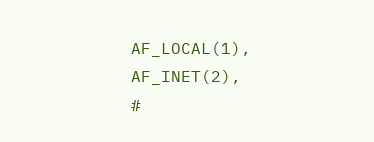AF_LOCAL(1), AF_INET(2),
#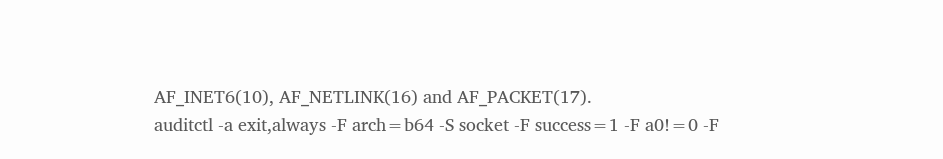AF_INET6(10), AF_NETLINK(16) and AF_PACKET(17).
auditctl -a exit,always -F arch=b64 -S socket -F success=1 -F a0!=0 -F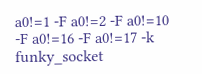a0!=1 -F a0!=2 -F a0!=10 -F a0!=16 -F a0!=17 -k funky_socket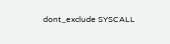dont_exclude SYSCALL